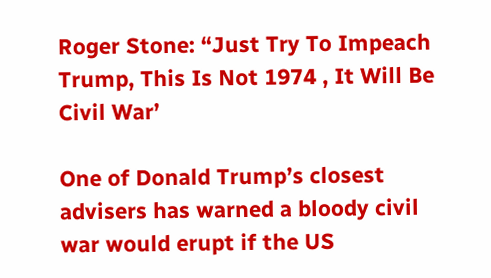Roger Stone: “Just Try To Impeach Trump, This Is Not 1974 , It Will Be Civil War’

One of Donald Trump’s closest advisers has warned a bloody civil war would erupt if the US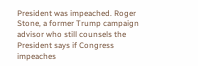President was impeached. Roger Stone, a former Trump campaign advisor who still counsels the President says if Congress impeaches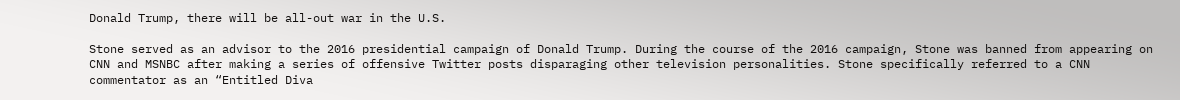Donald Trump, there will be all-out war in the U.S.

Stone served as an advisor to the 2016 presidential campaign of Donald Trump. During the course of the 2016 campaign, Stone was banned from appearing on CNN and MSNBC after making a series of offensive Twitter posts disparaging other television personalities. Stone specifically referred to a CNN commentator as an “Entitled Diva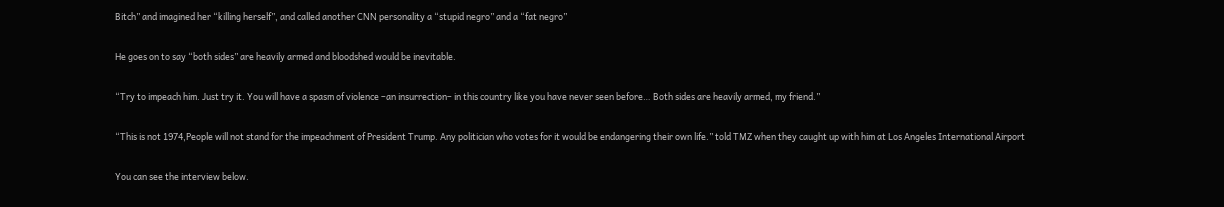Bitch” and imagined her “killing herself”, and called another CNN personality a “stupid negro” and a “fat negro”

He goes on to say “both sides” are heavily armed and bloodshed would be inevitable.

“Try to impeach him. Just try it. You will have a spasm of violence –an insurrection– in this country like you have never seen before… Both sides are heavily armed, my friend.”

“This is not 1974,People will not stand for the impeachment of President Trump. Any politician who votes for it would be endangering their own life.” told TMZ when they caught up with him at Los Angeles International Airport

You can see the interview below.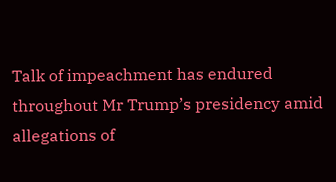Talk of impeachment has endured throughout Mr Trump’s presidency amid allegations of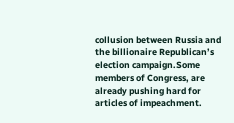collusion between Russia and the billionaire Republican’s election campaign.Some members of Congress, are already pushing hard for articles of impeachment.